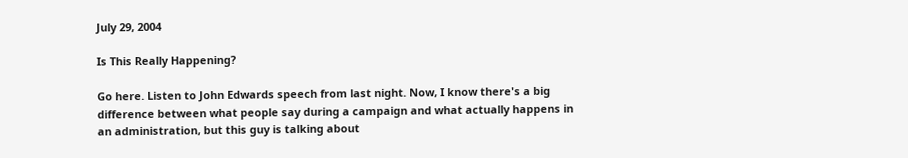July 29, 2004

Is This Really Happening?

Go here. Listen to John Edwards speech from last night. Now, I know there's a big difference between what people say during a campaign and what actually happens in an administration, but this guy is talking about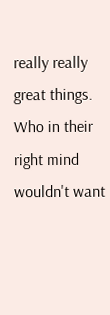really really great things. Who in their right mind wouldn't want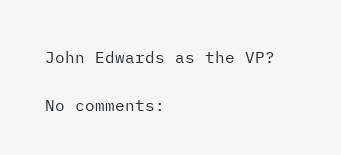John Edwards as the VP?

No comments: